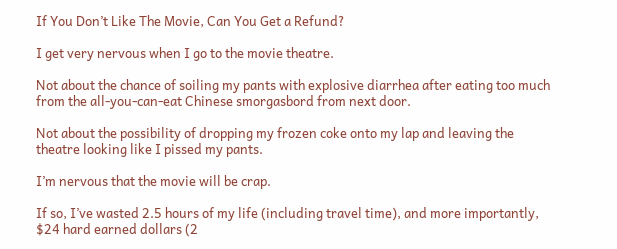If You Don’t Like The Movie, Can You Get a Refund?

I get very nervous when I go to the movie theatre.

Not about the chance of soiling my pants with explosive diarrhea after eating too much from the all-you-can-eat Chinese smorgasbord from next door.

Not about the possibility of dropping my frozen coke onto my lap and leaving the theatre looking like I pissed my pants.

I’m nervous that the movie will be crap.

If so, I’ve wasted 2.5 hours of my life (including travel time), and more importantly, $24 hard earned dollars (2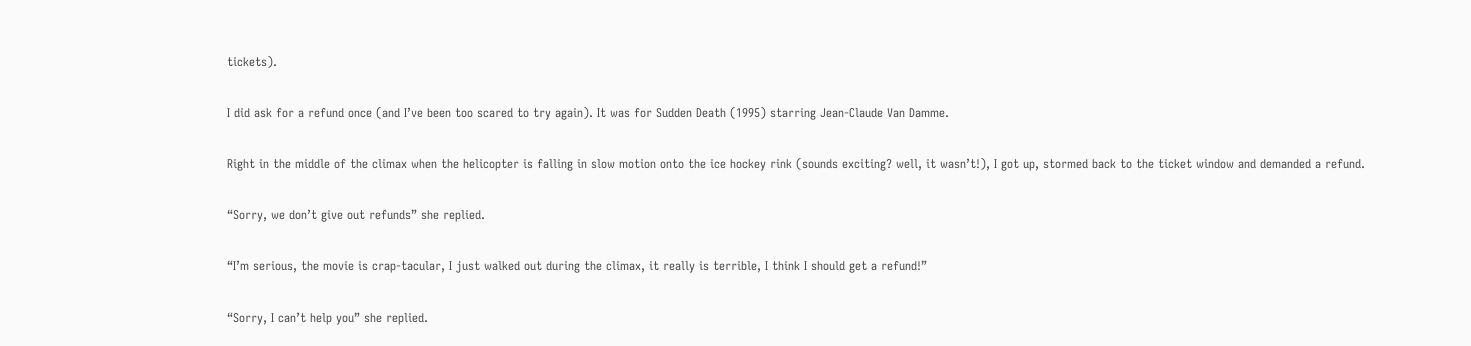tickets).

I did ask for a refund once (and I’ve been too scared to try again). It was for Sudden Death (1995) starring Jean-Claude Van Damme.

Right in the middle of the climax when the helicopter is falling in slow motion onto the ice hockey rink (sounds exciting? well, it wasn’t!), I got up, stormed back to the ticket window and demanded a refund.

“Sorry, we don’t give out refunds” she replied.

“I’m serious, the movie is crap-tacular, I just walked out during the climax, it really is terrible, I think I should get a refund!”

“Sorry, I can’t help you” she replied.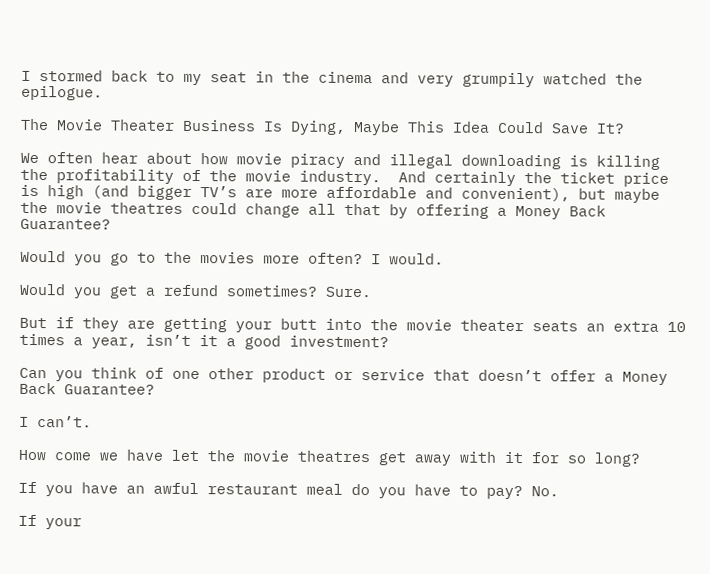I stormed back to my seat in the cinema and very grumpily watched the epilogue.

The Movie Theater Business Is Dying, Maybe This Idea Could Save It?

We often hear about how movie piracy and illegal downloading is killing the profitability of the movie industry.  And certainly the ticket price is high (and bigger TV’s are more affordable and convenient), but maybe the movie theatres could change all that by offering a Money Back Guarantee?

Would you go to the movies more often? I would.

Would you get a refund sometimes? Sure.

But if they are getting your butt into the movie theater seats an extra 10 times a year, isn’t it a good investment?

Can you think of one other product or service that doesn’t offer a Money Back Guarantee?

I can’t.

How come we have let the movie theatres get away with it for so long?

If you have an awful restaurant meal do you have to pay? No.

If your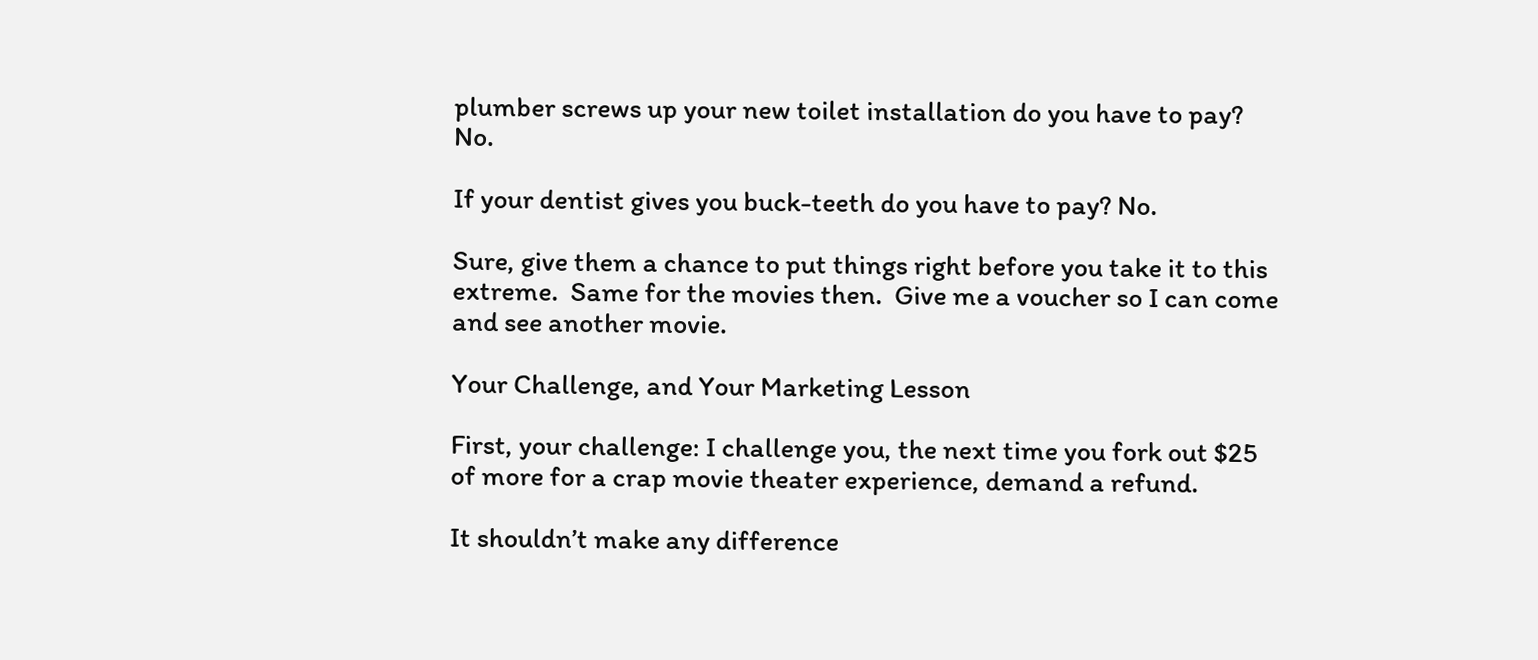plumber screws up your new toilet installation do you have to pay? No.

If your dentist gives you buck-teeth do you have to pay? No.

Sure, give them a chance to put things right before you take it to this extreme.  Same for the movies then.  Give me a voucher so I can come and see another movie.

Your Challenge, and Your Marketing Lesson

First, your challenge: I challenge you, the next time you fork out $25 of more for a crap movie theater experience, demand a refund.

It shouldn’t make any difference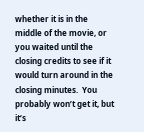whether it is in the middle of the movie, or you waited until the closing credits to see if it would turn around in the closing minutes.  You probably won’t get it, but it’s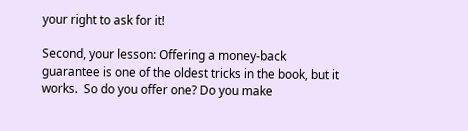your right to ask for it!

Second, your lesson: Offering a money-back guarantee is one of the oldest tricks in the book, but it works.  So do you offer one? Do you make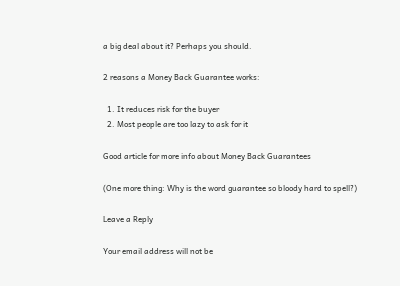a big deal about it? Perhaps you should.

2 reasons a Money Back Guarantee works:

  1. It reduces risk for the buyer
  2. Most people are too lazy to ask for it

Good article for more info about Money Back Guarantees

(One more thing: Why is the word guarantee so bloody hard to spell?)

Leave a Reply

Your email address will not be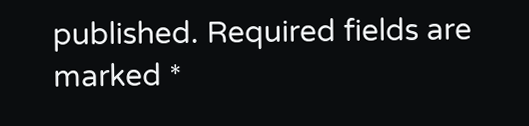published. Required fields are marked *